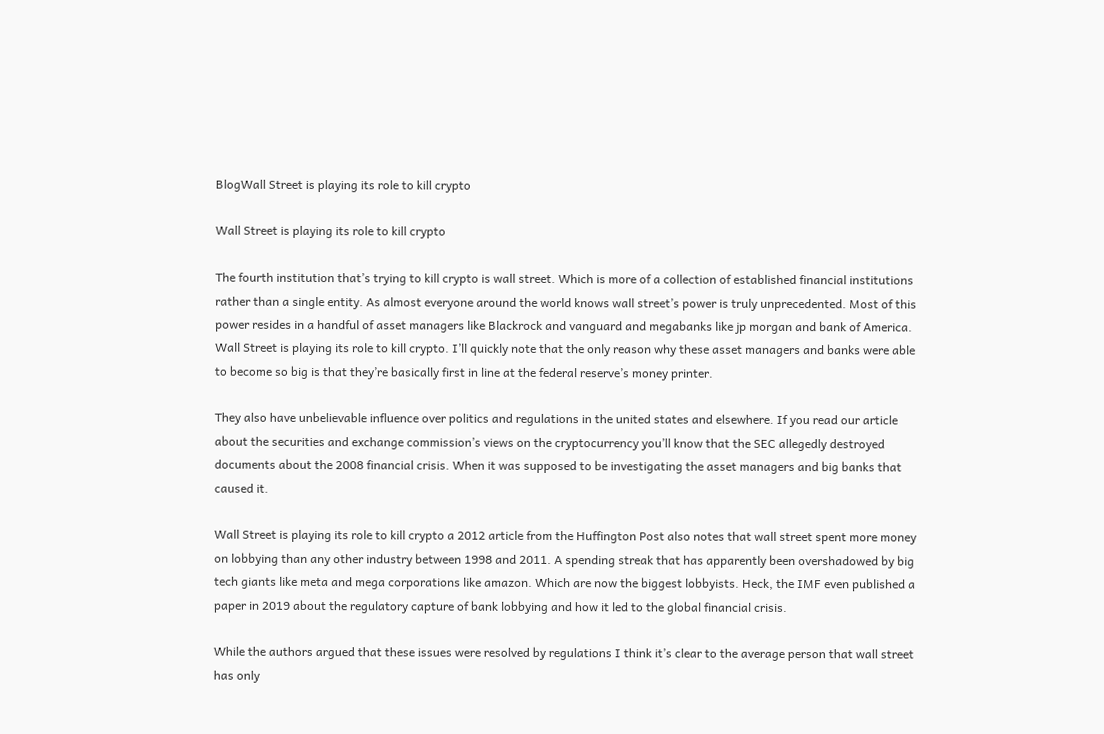BlogWall Street is playing its role to kill crypto

Wall Street is playing its role to kill crypto

The fourth institution that’s trying to kill crypto is wall street. Which is more of a collection of established financial institutions rather than a single entity. As almost everyone around the world knows wall street’s power is truly unprecedented. Most of this power resides in a handful of asset managers like Blackrock and vanguard and megabanks like jp morgan and bank of America. Wall Street is playing its role to kill crypto. I’ll quickly note that the only reason why these asset managers and banks were able to become so big is that they’re basically first in line at the federal reserve’s money printer.

They also have unbelievable influence over politics and regulations in the united states and elsewhere. If you read our article about the securities and exchange commission’s views on the cryptocurrency you’ll know that the SEC allegedly destroyed documents about the 2008 financial crisis. When it was supposed to be investigating the asset managers and big banks that caused it.

Wall Street is playing its role to kill crypto a 2012 article from the Huffington Post also notes that wall street spent more money on lobbying than any other industry between 1998 and 2011. A spending streak that has apparently been overshadowed by big tech giants like meta and mega corporations like amazon. Which are now the biggest lobbyists. Heck, the IMF even published a paper in 2019 about the regulatory capture of bank lobbying and how it led to the global financial crisis.

While the authors argued that these issues were resolved by regulations I think it’s clear to the average person that wall street has only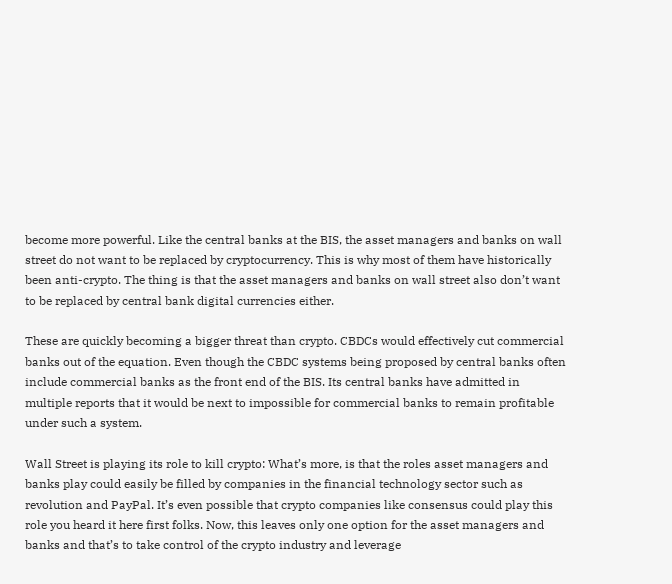become more powerful. Like the central banks at the BIS, the asset managers and banks on wall street do not want to be replaced by cryptocurrency. This is why most of them have historically been anti-crypto. The thing is that the asset managers and banks on wall street also don’t want to be replaced by central bank digital currencies either.

These are quickly becoming a bigger threat than crypto. CBDCs would effectively cut commercial banks out of the equation. Even though the CBDC systems being proposed by central banks often include commercial banks as the front end of the BIS. Its central banks have admitted in multiple reports that it would be next to impossible for commercial banks to remain profitable under such a system.

Wall Street is playing its role to kill crypto: What’s more, is that the roles asset managers and banks play could easily be filled by companies in the financial technology sector such as revolution and PayPal. It’s even possible that crypto companies like consensus could play this role you heard it here first folks. Now, this leaves only one option for the asset managers and banks and that’s to take control of the crypto industry and leverage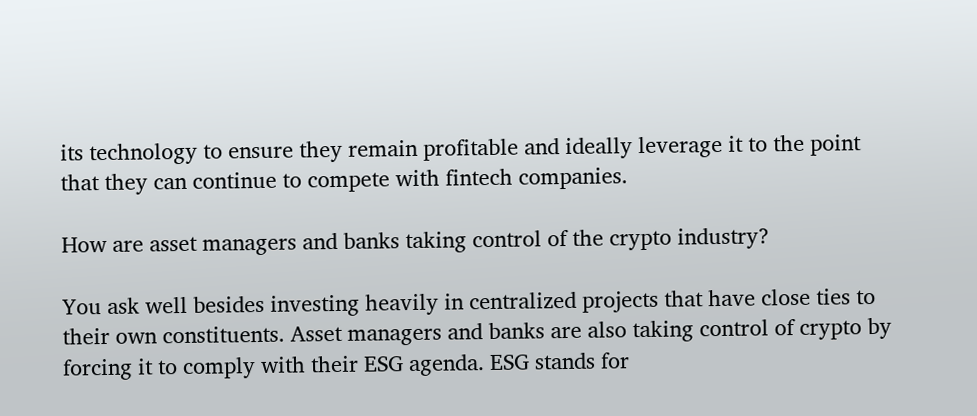its technology to ensure they remain profitable and ideally leverage it to the point that they can continue to compete with fintech companies.

How are asset managers and banks taking control of the crypto industry?

You ask well besides investing heavily in centralized projects that have close ties to their own constituents. Asset managers and banks are also taking control of crypto by forcing it to comply with their ESG agenda. ESG stands for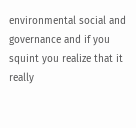environmental social and governance and if you squint you realize that it really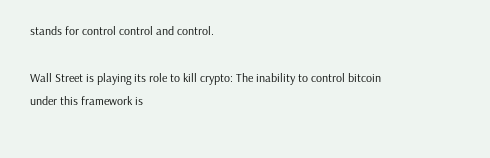stands for control control and control.

Wall Street is playing its role to kill crypto: The inability to control bitcoin under this framework is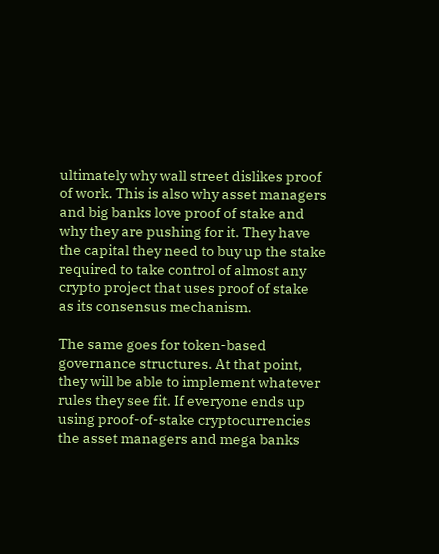ultimately why wall street dislikes proof of work. This is also why asset managers and big banks love proof of stake and why they are pushing for it. They have the capital they need to buy up the stake required to take control of almost any crypto project that uses proof of stake as its consensus mechanism.

The same goes for token-based governance structures. At that point, they will be able to implement whatever rules they see fit. If everyone ends up using proof-of-stake cryptocurrencies the asset managers and mega banks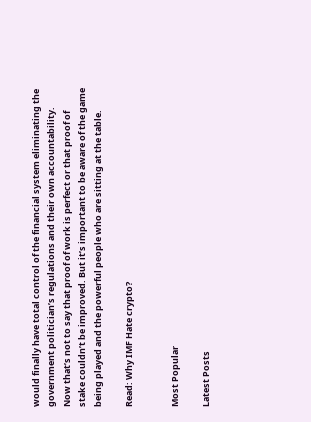would finally have total control of the financial system eliminating the government politician’s regulations and their own accountability. Now that’s not to say that proof of work is perfect or that proof of stake couldn’t be improved. But it’s important to be aware of the game being played and the powerful people who are sitting at the table.

Read: Why IMF Hate crypto?


Most Popular

Latest Posts